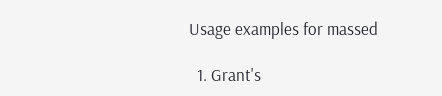Usage examples for massed

  1. Grant's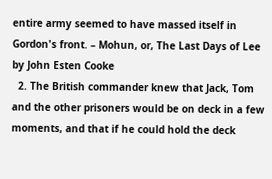entire army seemed to have massed itself in Gordon's front. – Mohun, or, The Last Days of Lee by John Esten Cooke
  2. The British commander knew that Jack, Tom and the other prisoners would be on deck in a few moments, and that if he could hold the deck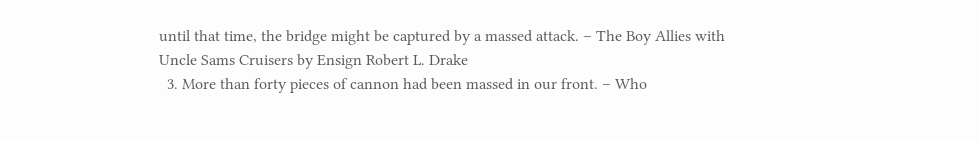until that time, the bridge might be captured by a massed attack. – The Boy Allies with Uncle Sams Cruisers by Ensign Robert L. Drake
  3. More than forty pieces of cannon had been massed in our front. – Who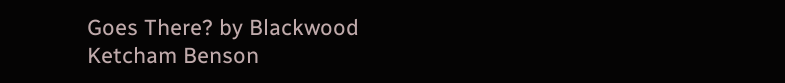Goes There? by Blackwood Ketcham Benson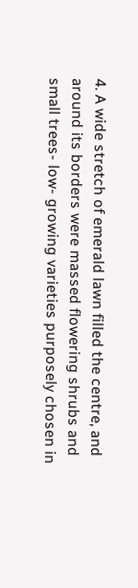4. A wide stretch of emerald lawn filled the centre, and around its borders were massed flowering shrubs and small trees- low- growing varieties purposely chosen in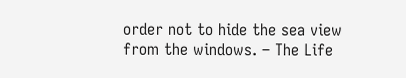order not to hide the sea view from the windows. – The Life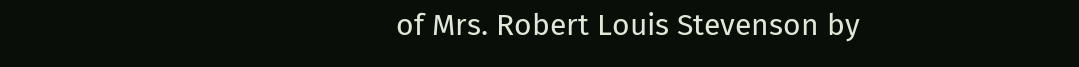of Mrs. Robert Louis Stevenson by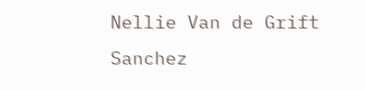Nellie Van de Grift Sanchez